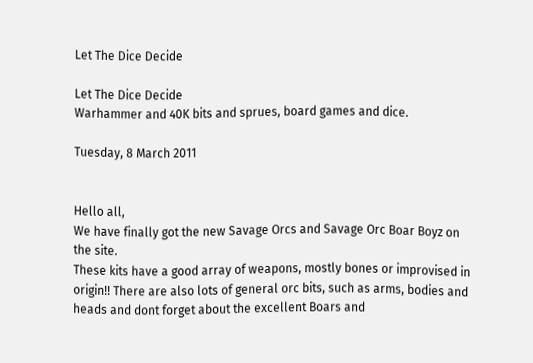Let The Dice Decide

Let The Dice Decide
Warhammer and 40K bits and sprues, board games and dice.

Tuesday, 8 March 2011


Hello all,
We have finally got the new Savage Orcs and Savage Orc Boar Boyz on the site.
These kits have a good array of weapons, mostly bones or improvised in origin!! There are also lots of general orc bits, such as arms, bodies and heads and dont forget about the excellent Boars and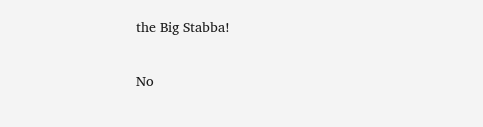the Big Stabba!


No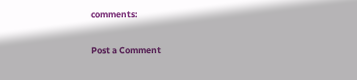comments:

Post a Comment